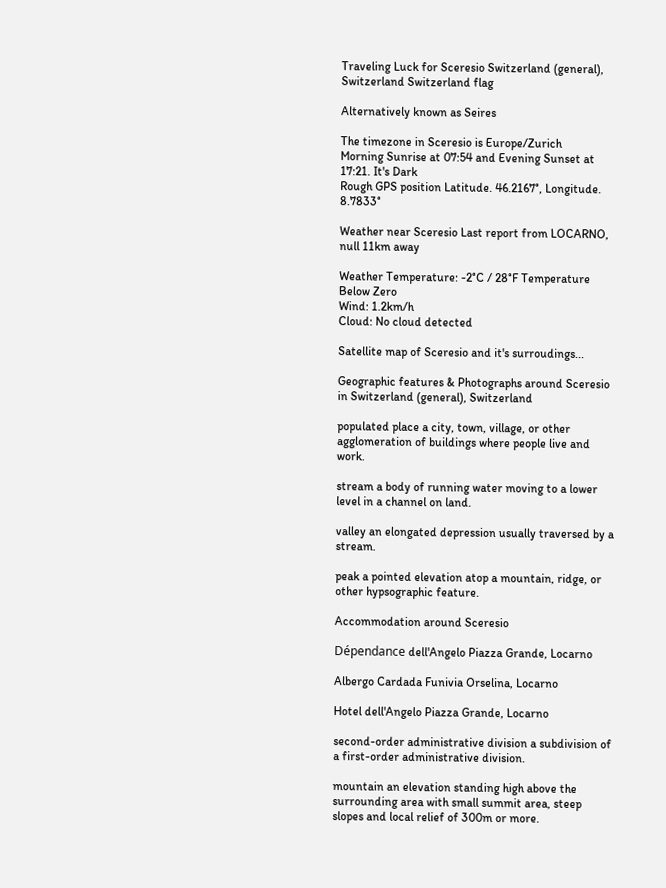Traveling Luck for Sceresio Switzerland (general), Switzerland Switzerland flag

Alternatively known as Seires

The timezone in Sceresio is Europe/Zurich
Morning Sunrise at 07:54 and Evening Sunset at 17:21. It's Dark
Rough GPS position Latitude. 46.2167°, Longitude. 8.7833°

Weather near Sceresio Last report from LOCARNO, null 11km away

Weather Temperature: -2°C / 28°F Temperature Below Zero
Wind: 1.2km/h
Cloud: No cloud detected

Satellite map of Sceresio and it's surroudings...

Geographic features & Photographs around Sceresio in Switzerland (general), Switzerland

populated place a city, town, village, or other agglomeration of buildings where people live and work.

stream a body of running water moving to a lower level in a channel on land.

valley an elongated depression usually traversed by a stream.

peak a pointed elevation atop a mountain, ridge, or other hypsographic feature.

Accommodation around Sceresio

Dépendance dell'Angelo Piazza Grande, Locarno

Albergo Cardada Funivia Orselina, Locarno

Hotel dell'Angelo Piazza Grande, Locarno

second-order administrative division a subdivision of a first-order administrative division.

mountain an elevation standing high above the surrounding area with small summit area, steep slopes and local relief of 300m or more.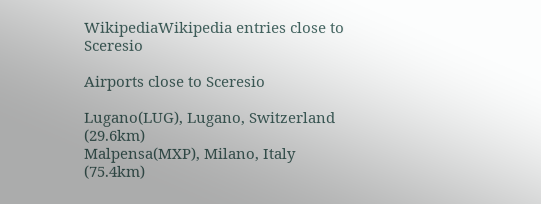WikipediaWikipedia entries close to Sceresio

Airports close to Sceresio

Lugano(LUG), Lugano, Switzerland (29.6km)
Malpensa(MXP), Milano, Italy (75.4km)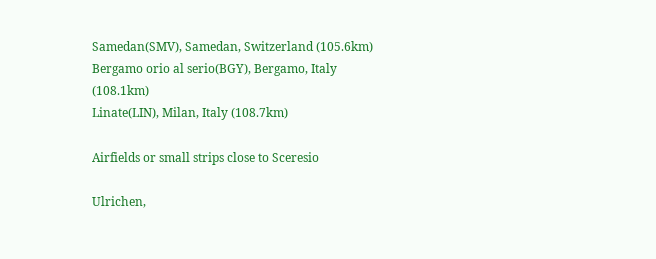Samedan(SMV), Samedan, Switzerland (105.6km)
Bergamo orio al serio(BGY), Bergamo, Italy (108.1km)
Linate(LIN), Milan, Italy (108.7km)

Airfields or small strips close to Sceresio

Ulrichen,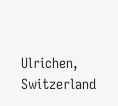Ulrichen, Switzerland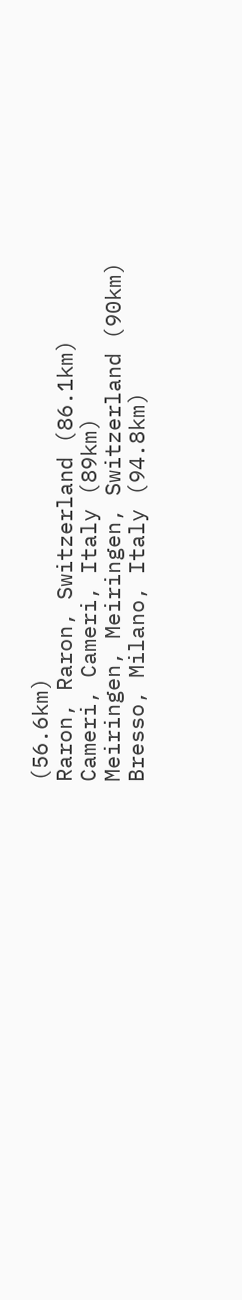(56.6km)
Raron, Raron, Switzerland (86.1km)
Cameri, Cameri, Italy (89km)
Meiringen, Meiringen, Switzerland (90km)
Bresso, Milano, Italy (94.8km)